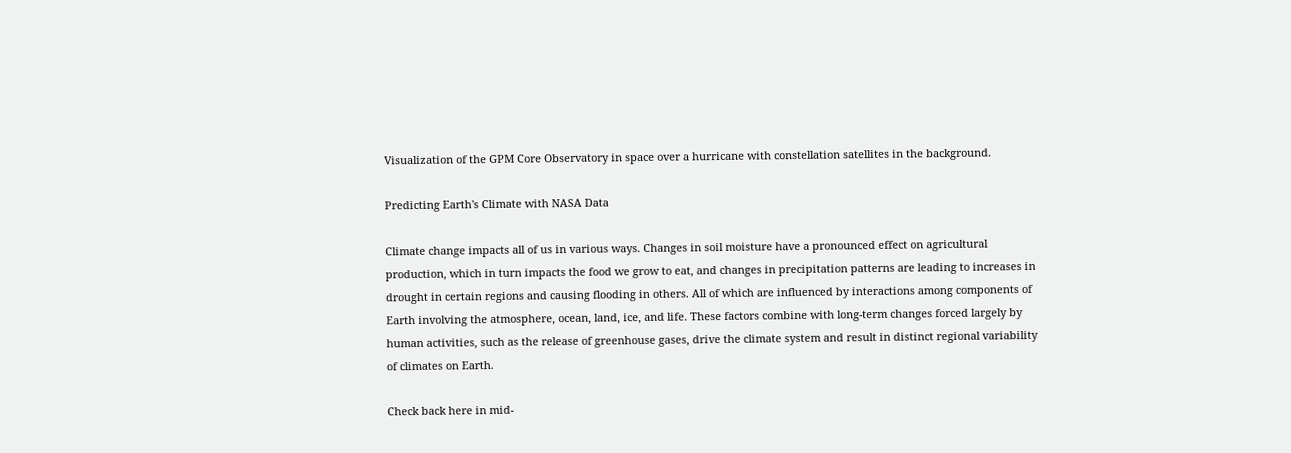Visualization of the GPM Core Observatory in space over a hurricane with constellation satellites in the background.

Predicting Earth's Climate with NASA Data

Climate change impacts all of us in various ways. Changes in soil moisture have a pronounced effect on agricultural production, which in turn impacts the food we grow to eat, and changes in precipitation patterns are leading to increases in drought in certain regions and causing flooding in others. All of which are influenced by interactions among components of Earth involving the atmosphere, ocean, land, ice, and life. These factors combine with long-term changes forced largely by human activities, such as the release of greenhouse gases, drive the climate system and result in distinct regional variability of climates on Earth.

Check back here in mid-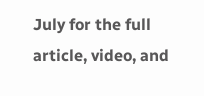July for the full article, video, and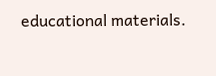educational materials.